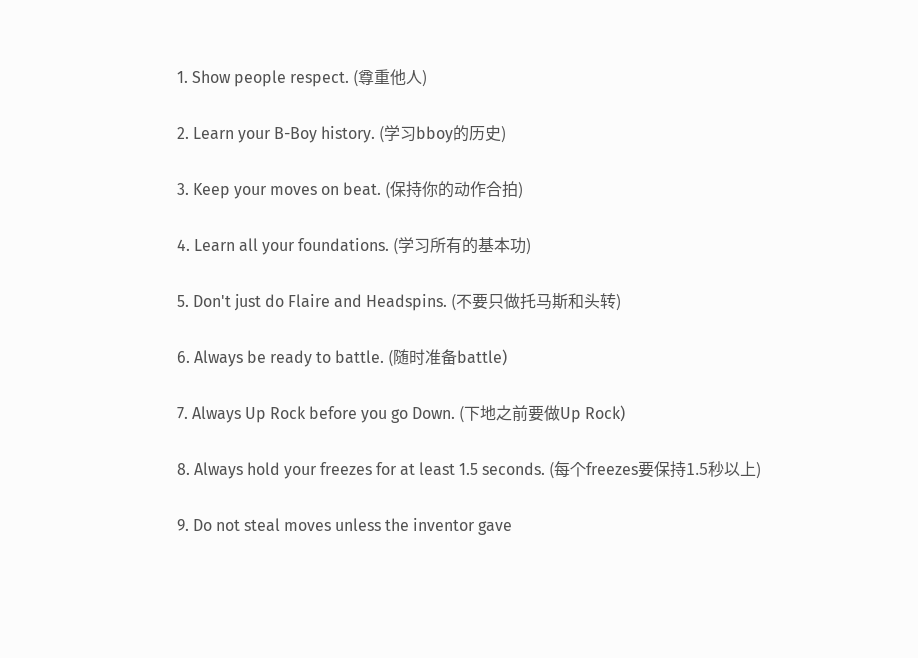1. Show people respect. (尊重他人)

2. Learn your B-Boy history. (学习bboy的历史)

3. Keep your moves on beat. (保持你的动作合拍)

4. Learn all your foundations. (学习所有的基本功)

5. Don't just do Flaire and Headspins. (不要只做托马斯和头转)

6. Always be ready to battle. (随时准备battle)

7. Always Up Rock before you go Down. (下地之前要做Up Rock)

8. Always hold your freezes for at least 1.5 seconds. (每个freezes要保持1.5秒以上)

9. Do not steal moves unless the inventor gave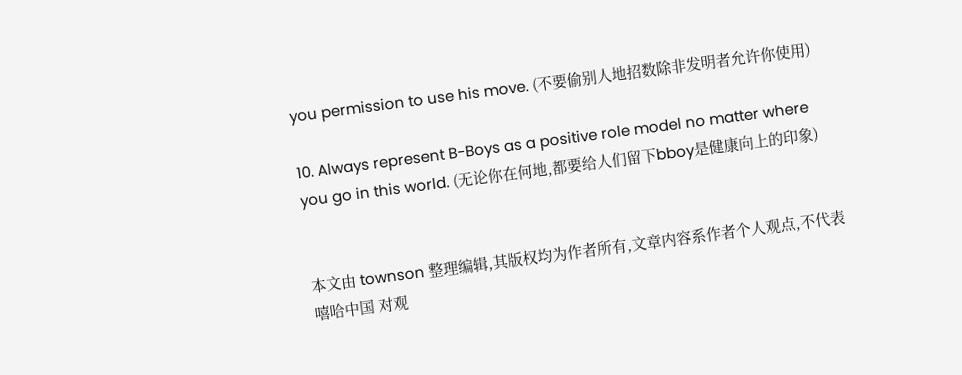you permission to use his move. (不要偷别人地招数除非发明者允许你使用)

10. Always represent B-Boys as a positive role model no matter where you go in this world. (无论你在何地,都要给人们留下bboy是健康向上的印象)


本文由 townson 整理编辑,其版权均为作者所有,文章内容系作者个人观点,不代表 嘻哈中国 对观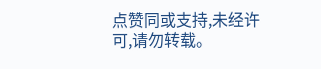点赞同或支持,未经许可,请勿转载。